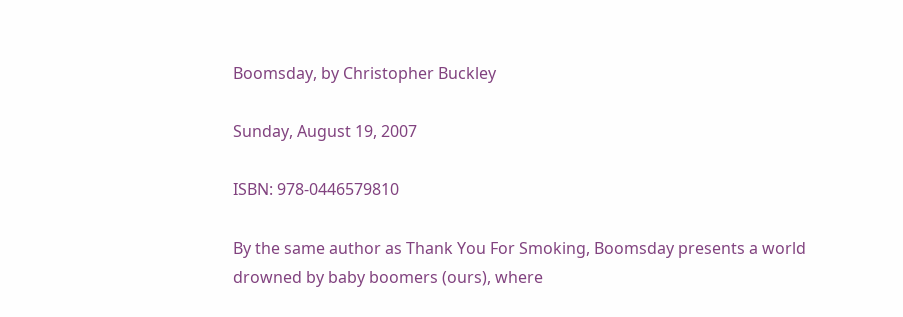Boomsday, by Christopher Buckley

Sunday, August 19, 2007

ISBN: 978-0446579810

By the same author as Thank You For Smoking, Boomsday presents a world drowned by baby boomers (ours), where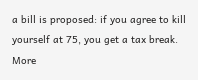a bill is proposed: if you agree to kill yourself at 75, you get a tax break. More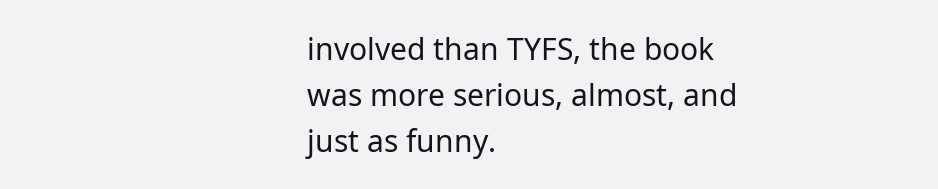involved than TYFS, the book was more serious, almost, and just as funny.